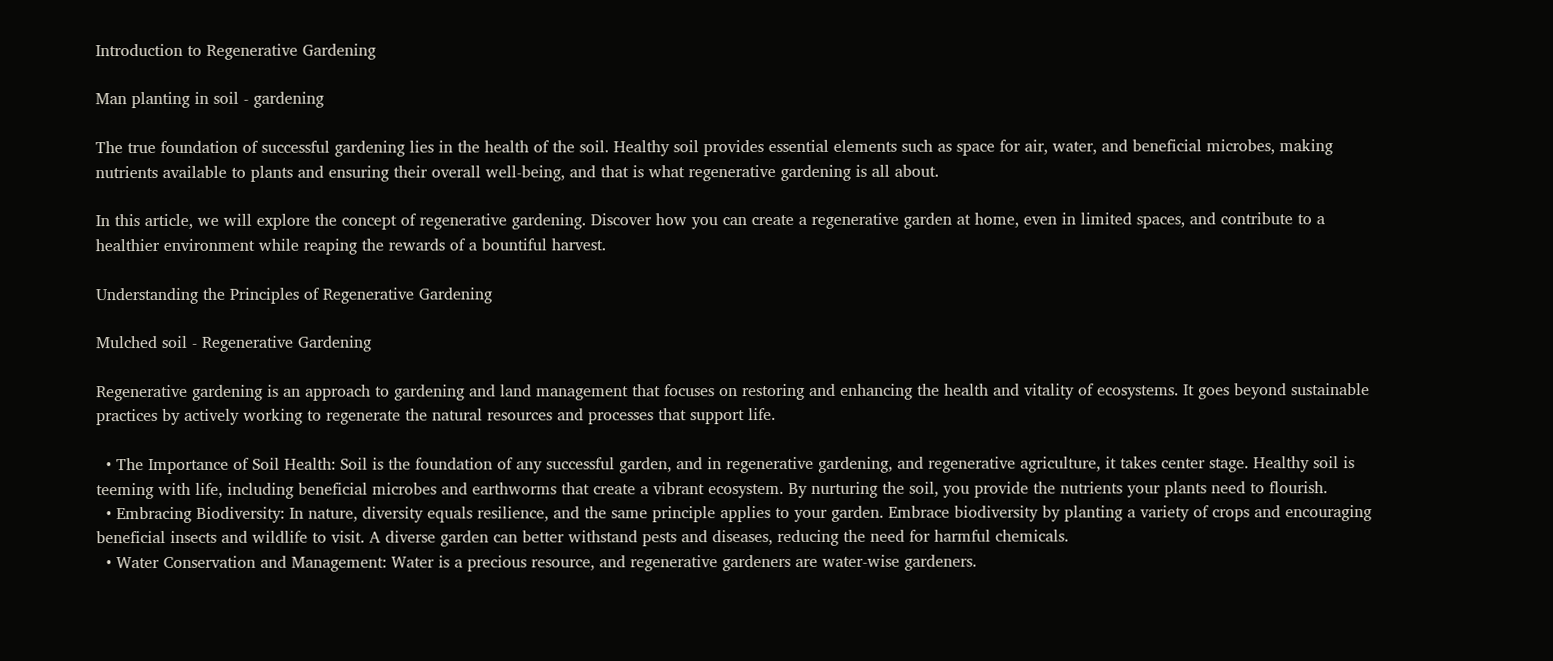Introduction to Regenerative Gardening

Man planting in soil - gardening

The true foundation of successful gardening lies in the health of the soil. Healthy soil provides essential elements such as space for air, water, and beneficial microbes, making nutrients available to plants and ensuring their overall well-being, and that is what regenerative gardening is all about.

In this article, we will explore the concept of regenerative gardening. Discover how you can create a regenerative garden at home, even in limited spaces, and contribute to a healthier environment while reaping the rewards of a bountiful harvest.

Understanding the Principles of Regenerative Gardening

Mulched soil - Regenerative Gardening

Regenerative gardening is an approach to gardening and land management that focuses on restoring and enhancing the health and vitality of ecosystems. It goes beyond sustainable practices by actively working to regenerate the natural resources and processes that support life.

  • The Importance of Soil Health: Soil is the foundation of any successful garden, and in regenerative gardening, and regenerative agriculture, it takes center stage. Healthy soil is teeming with life, including beneficial microbes and earthworms that create a vibrant ecosystem. By nurturing the soil, you provide the nutrients your plants need to flourish.
  • Embracing Biodiversity: In nature, diversity equals resilience, and the same principle applies to your garden. Embrace biodiversity by planting a variety of crops and encouraging beneficial insects and wildlife to visit. A diverse garden can better withstand pests and diseases, reducing the need for harmful chemicals.
  • Water Conservation and Management: Water is a precious resource, and regenerative gardeners are water-wise gardeners.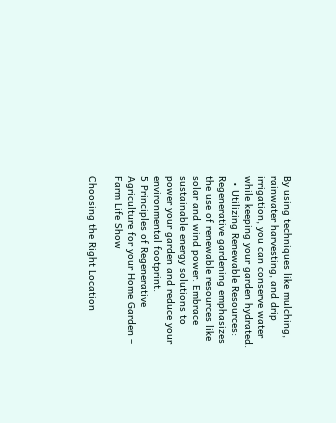By using techniques like mulching, rainwater harvesting, and drip irrigation, you can conserve water while keeping your garden hydrated.
  • Utilizing Renewable Resources: Regenerative gardening emphasizes the use of renewable resources like solar and wind power. Embrace sustainable energy solutions to power your garden and reduce your environmental footprint.
5 Principles of Regenerative Agriculture for your Home Garden – Farm Life Show

Choosing the Right Location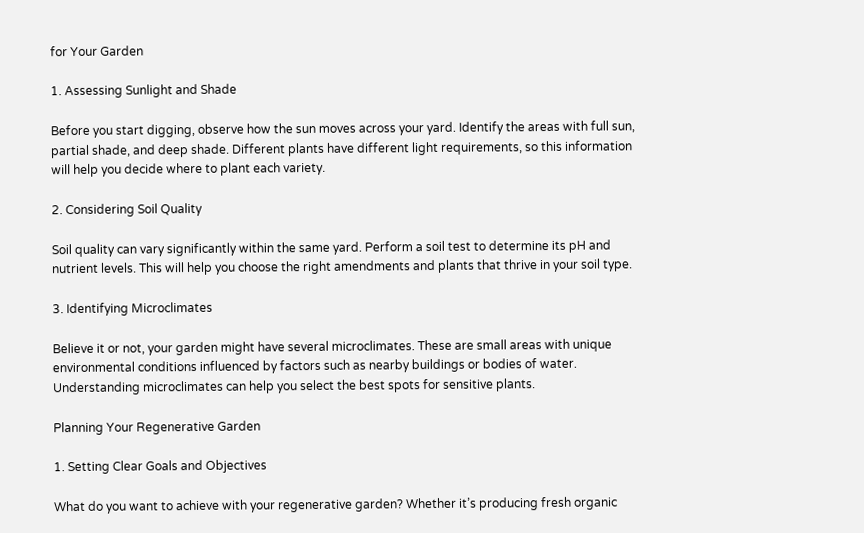for Your Garden

1. Assessing Sunlight and Shade

Before you start digging, observe how the sun moves across your yard. Identify the areas with full sun, partial shade, and deep shade. Different plants have different light requirements, so this information will help you decide where to plant each variety.

2. Considering Soil Quality

Soil quality can vary significantly within the same yard. Perform a soil test to determine its pH and nutrient levels. This will help you choose the right amendments and plants that thrive in your soil type.

3. Identifying Microclimates

Believe it or not, your garden might have several microclimates. These are small areas with unique environmental conditions influenced by factors such as nearby buildings or bodies of water. Understanding microclimates can help you select the best spots for sensitive plants.

Planning Your Regenerative Garden

1. Setting Clear Goals and Objectives

What do you want to achieve with your regenerative garden? Whether it’s producing fresh organic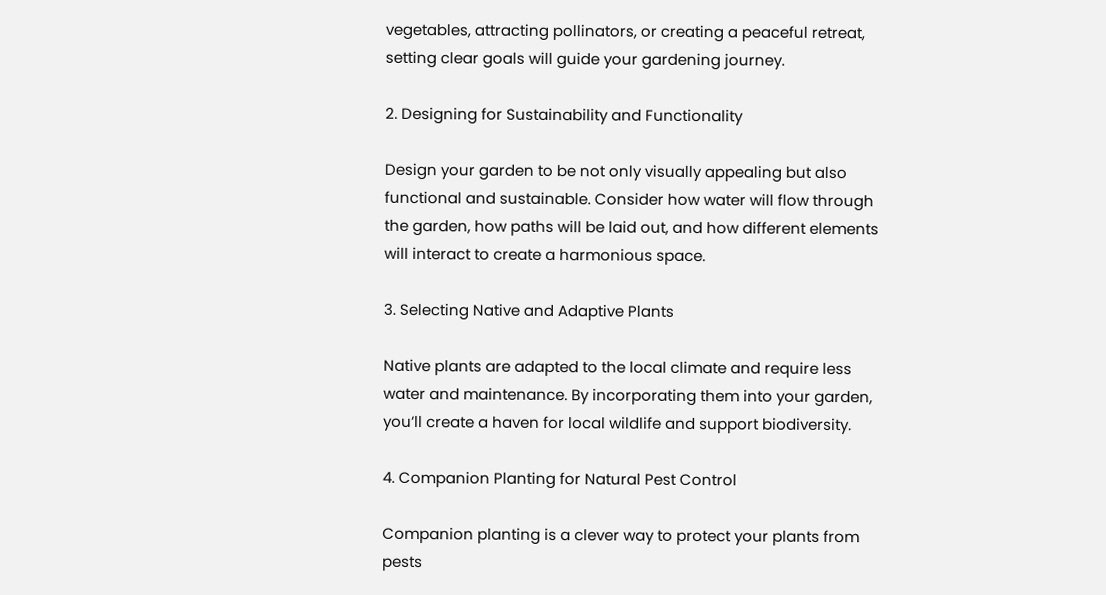vegetables, attracting pollinators, or creating a peaceful retreat, setting clear goals will guide your gardening journey.

2. Designing for Sustainability and Functionality

Design your garden to be not only visually appealing but also functional and sustainable. Consider how water will flow through the garden, how paths will be laid out, and how different elements will interact to create a harmonious space.

3. Selecting Native and Adaptive Plants

Native plants are adapted to the local climate and require less water and maintenance. By incorporating them into your garden, you’ll create a haven for local wildlife and support biodiversity.

4. Companion Planting for Natural Pest Control

Companion planting is a clever way to protect your plants from pests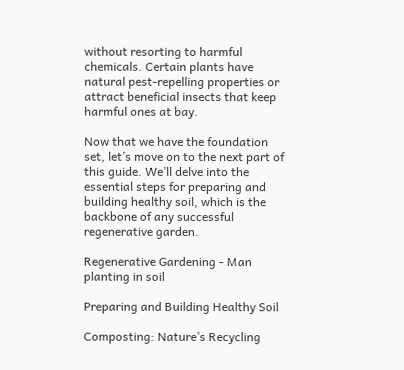without resorting to harmful chemicals. Certain plants have natural pest-repelling properties or attract beneficial insects that keep harmful ones at bay.

Now that we have the foundation set, let’s move on to the next part of this guide. We’ll delve into the essential steps for preparing and building healthy soil, which is the backbone of any successful regenerative garden.

Regenerative Gardening - Man planting in soil

Preparing and Building Healthy Soil

Composting: Nature’s Recycling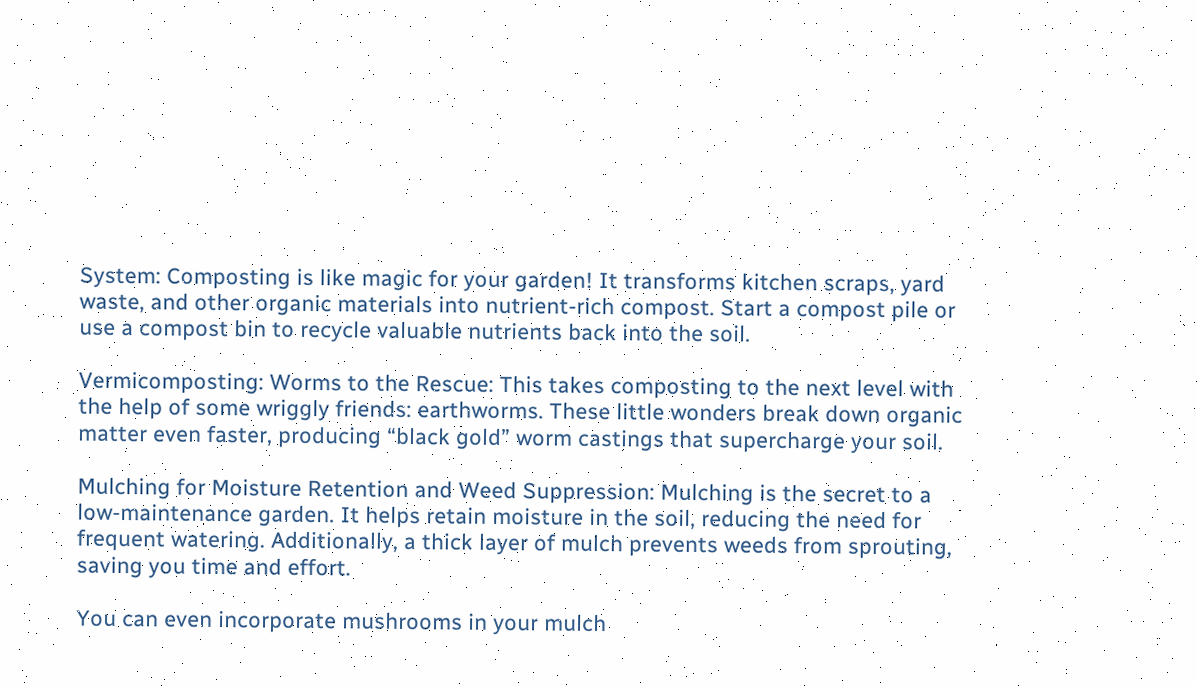System: Composting is like magic for your garden! It transforms kitchen scraps, yard waste, and other organic materials into nutrient-rich compost. Start a compost pile or use a compost bin to recycle valuable nutrients back into the soil.

Vermicomposting: Worms to the Rescue: This takes composting to the next level with the help of some wriggly friends: earthworms. These little wonders break down organic matter even faster, producing “black gold” worm castings that supercharge your soil.

Mulching for Moisture Retention and Weed Suppression: Mulching is the secret to a low-maintenance garden. It helps retain moisture in the soil, reducing the need for frequent watering. Additionally, a thick layer of mulch prevents weeds from sprouting, saving you time and effort.

You can even incorporate mushrooms in your mulch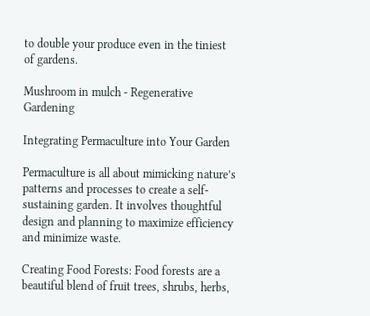to double your produce even in the tiniest of gardens.

Mushroom in mulch - Regenerative Gardening

Integrating Permaculture into Your Garden

Permaculture is all about mimicking nature’s patterns and processes to create a self-sustaining garden. It involves thoughtful design and planning to maximize efficiency and minimize waste.

Creating Food Forests: Food forests are a beautiful blend of fruit trees, shrubs, herbs,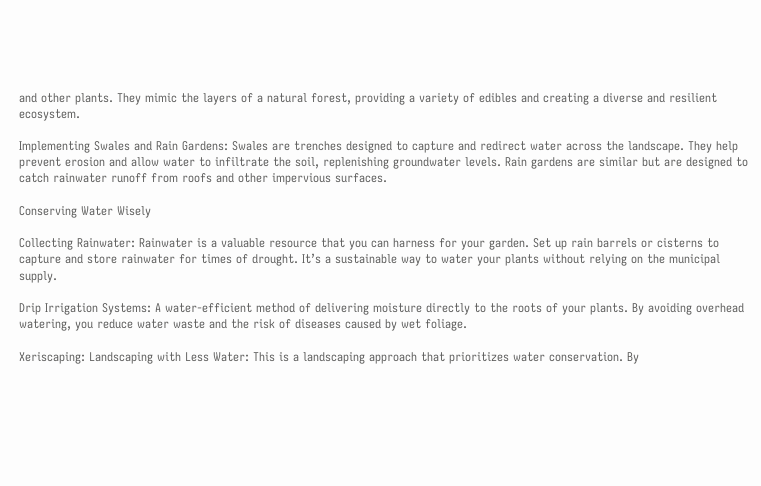and other plants. They mimic the layers of a natural forest, providing a variety of edibles and creating a diverse and resilient ecosystem.

Implementing Swales and Rain Gardens: Swales are trenches designed to capture and redirect water across the landscape. They help prevent erosion and allow water to infiltrate the soil, replenishing groundwater levels. Rain gardens are similar but are designed to catch rainwater runoff from roofs and other impervious surfaces.

Conserving Water Wisely

Collecting Rainwater: Rainwater is a valuable resource that you can harness for your garden. Set up rain barrels or cisterns to capture and store rainwater for times of drought. It’s a sustainable way to water your plants without relying on the municipal supply.

Drip Irrigation Systems: A water-efficient method of delivering moisture directly to the roots of your plants. By avoiding overhead watering, you reduce water waste and the risk of diseases caused by wet foliage.

Xeriscaping: Landscaping with Less Water: This is a landscaping approach that prioritizes water conservation. By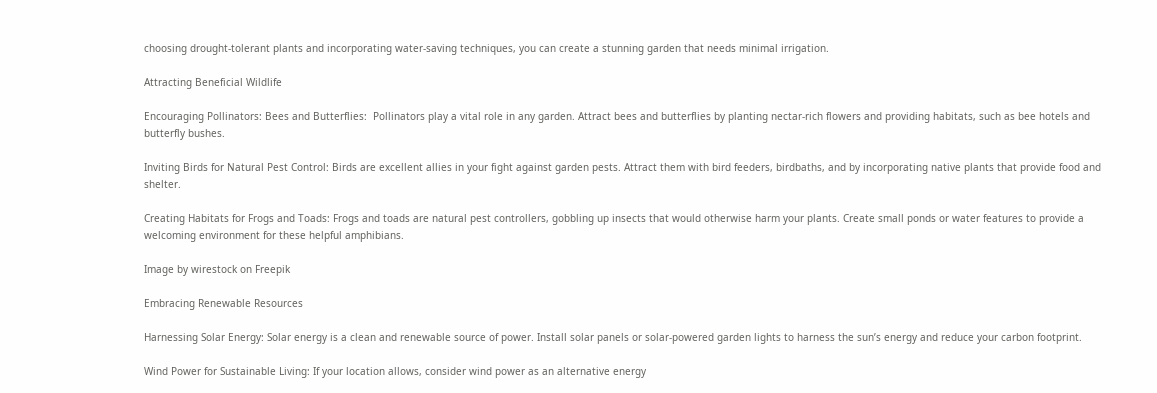choosing drought-tolerant plants and incorporating water-saving techniques, you can create a stunning garden that needs minimal irrigation.

Attracting Beneficial Wildlife

Encouraging Pollinators: Bees and Butterflies:  Pollinators play a vital role in any garden. Attract bees and butterflies by planting nectar-rich flowers and providing habitats, such as bee hotels and butterfly bushes.

Inviting Birds for Natural Pest Control: Birds are excellent allies in your fight against garden pests. Attract them with bird feeders, birdbaths, and by incorporating native plants that provide food and shelter.

Creating Habitats for Frogs and Toads: Frogs and toads are natural pest controllers, gobbling up insects that would otherwise harm your plants. Create small ponds or water features to provide a welcoming environment for these helpful amphibians.

Image by wirestock on Freepik

Embracing Renewable Resources

Harnessing Solar Energy: Solar energy is a clean and renewable source of power. Install solar panels or solar-powered garden lights to harness the sun’s energy and reduce your carbon footprint.

Wind Power for Sustainable Living: If your location allows, consider wind power as an alternative energy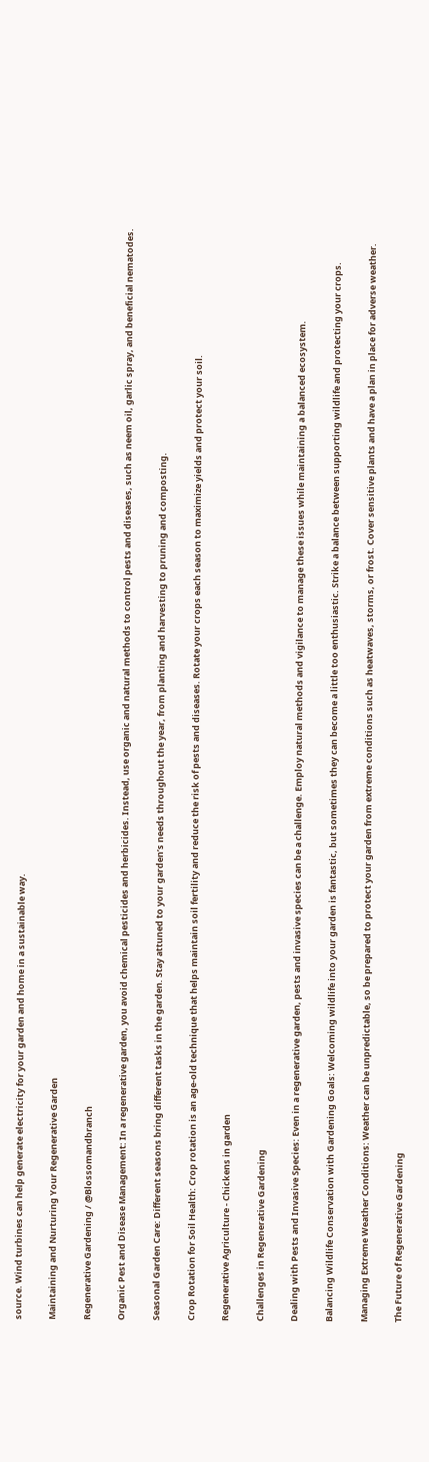source. Wind turbines can help generate electricity for your garden and home in a sustainable way.

Maintaining and Nurturing Your Regenerative Garden

Regenerative Gardening / @Blossomandbranch

Organic Pest and Disease Management: In a regenerative garden, you avoid chemical pesticides and herbicides. Instead, use organic and natural methods to control pests and diseases, such as neem oil, garlic spray, and beneficial nematodes.

Seasonal Garden Care: Different seasons bring different tasks in the garden. Stay attuned to your garden’s needs throughout the year, from planting and harvesting to pruning and composting.

Crop Rotation for Soil Health: Crop rotation is an age-old technique that helps maintain soil fertility and reduce the risk of pests and diseases. Rotate your crops each season to maximize yields and protect your soil.

Regenerative Agriculture - Chickens in garden

Challenges in Regenerative Gardening

Dealing with Pests and Invasive Species: Even in a regenerative garden, pests and invasive species can be a challenge. Employ natural methods and vigilance to manage these issues while maintaining a balanced ecosystem.

Balancing Wildlife Conservation with Gardening Goals: Welcoming wildlife into your garden is fantastic, but sometimes they can become a little too enthusiastic. Strike a balance between supporting wildlife and protecting your crops.

Managing Extreme Weather Conditions: Weather can be unpredictable, so be prepared to protect your garden from extreme conditions such as heatwaves, storms, or frost. Cover sensitive plants and have a plan in place for adverse weather.

The Future of Regenerative Gardening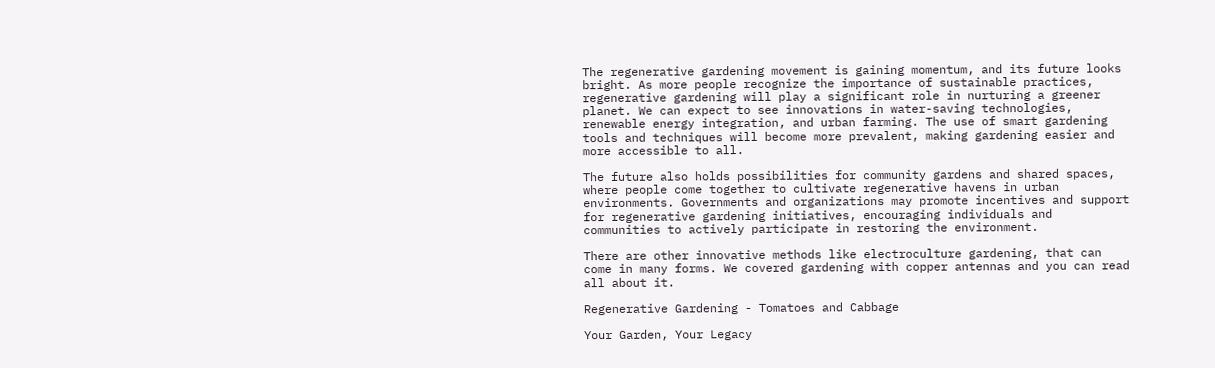The regenerative gardening movement is gaining momentum, and its future looks bright. As more people recognize the importance of sustainable practices, regenerative gardening will play a significant role in nurturing a greener planet. We can expect to see innovations in water-saving technologies, renewable energy integration, and urban farming. The use of smart gardening tools and techniques will become more prevalent, making gardening easier and more accessible to all.

The future also holds possibilities for community gardens and shared spaces, where people come together to cultivate regenerative havens in urban environments. Governments and organizations may promote incentives and support for regenerative gardening initiatives, encouraging individuals and communities to actively participate in restoring the environment.

There are other innovative methods like electroculture gardening, that can come in many forms. We covered gardening with copper antennas and you can read all about it.

Regenerative Gardening - Tomatoes and Cabbage

Your Garden, Your Legacy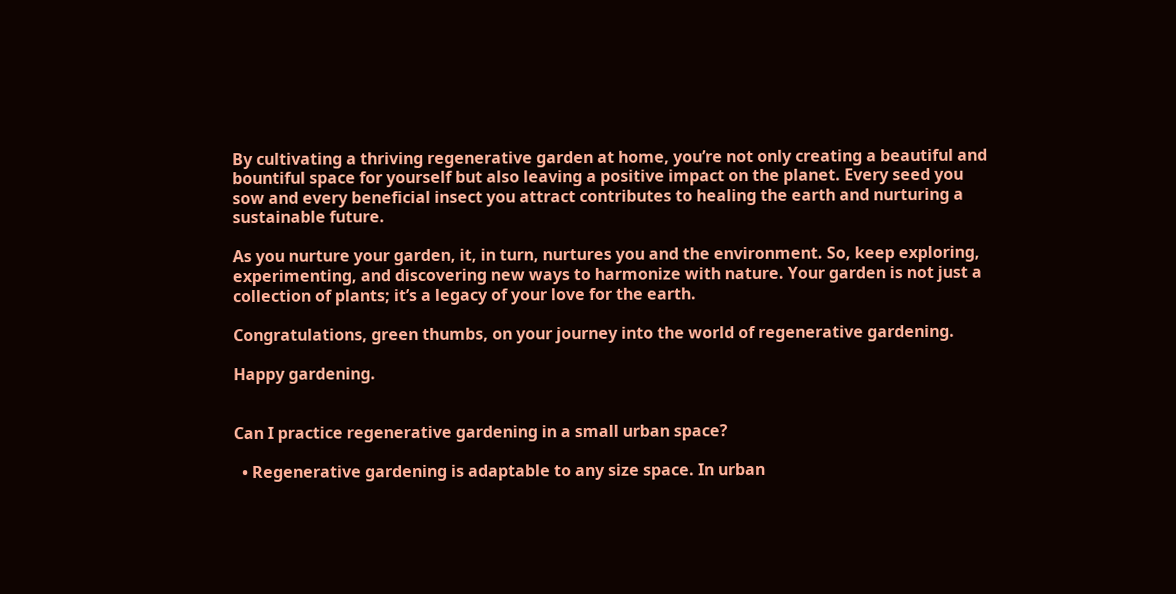By cultivating a thriving regenerative garden at home, you’re not only creating a beautiful and bountiful space for yourself but also leaving a positive impact on the planet. Every seed you sow and every beneficial insect you attract contributes to healing the earth and nurturing a sustainable future.

As you nurture your garden, it, in turn, nurtures you and the environment. So, keep exploring, experimenting, and discovering new ways to harmonize with nature. Your garden is not just a collection of plants; it’s a legacy of your love for the earth.

Congratulations, green thumbs, on your journey into the world of regenerative gardening.

Happy gardening.


Can I practice regenerative gardening in a small urban space?

  • Regenerative gardening is adaptable to any size space. In urban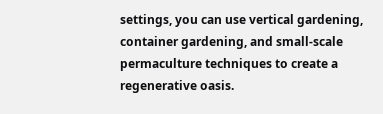settings, you can use vertical gardening, container gardening, and small-scale permaculture techniques to create a regenerative oasis.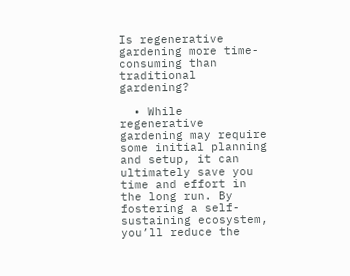Is regenerative gardening more time-consuming than traditional gardening?

  • While regenerative gardening may require some initial planning and setup, it can ultimately save you time and effort in the long run. By fostering a self-sustaining ecosystem, you’ll reduce the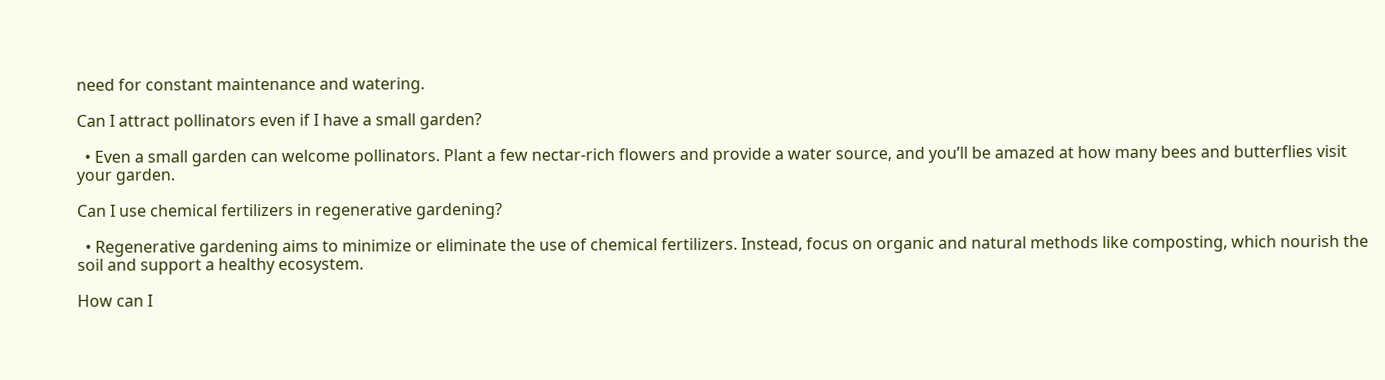need for constant maintenance and watering.

Can I attract pollinators even if I have a small garden?

  • Even a small garden can welcome pollinators. Plant a few nectar-rich flowers and provide a water source, and you’ll be amazed at how many bees and butterflies visit your garden.

Can I use chemical fertilizers in regenerative gardening?

  • Regenerative gardening aims to minimize or eliminate the use of chemical fertilizers. Instead, focus on organic and natural methods like composting, which nourish the soil and support a healthy ecosystem.

How can I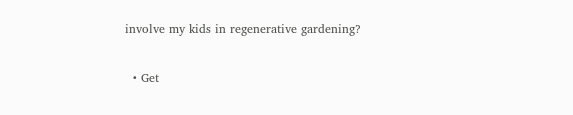involve my kids in regenerative gardening?

  • Get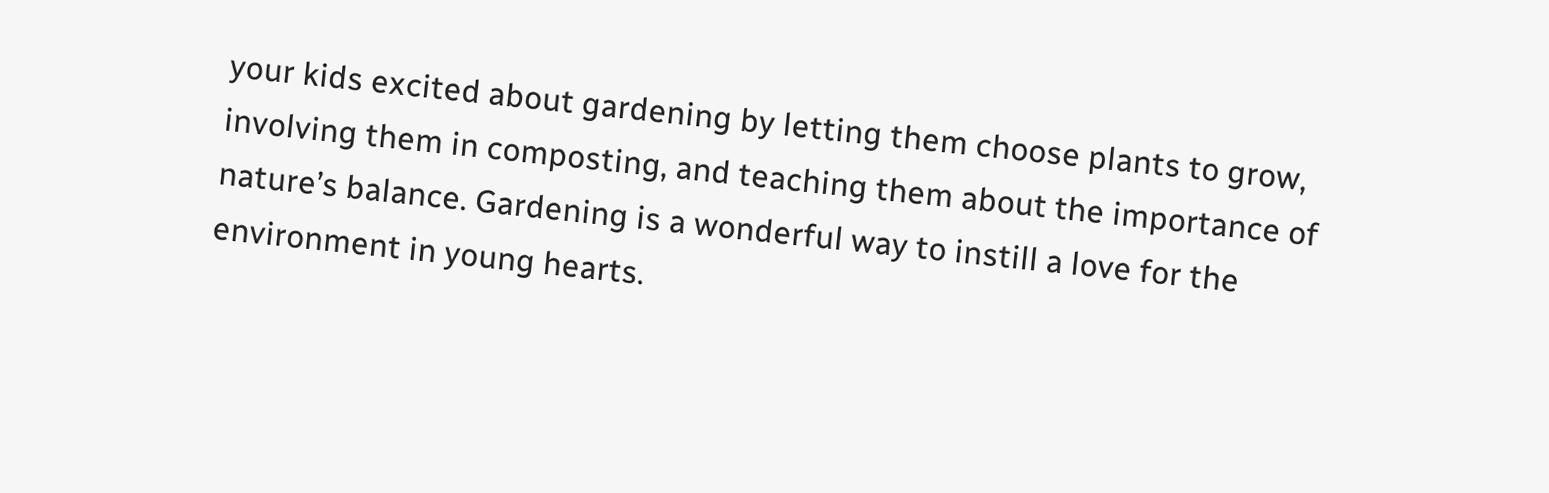your kids excited about gardening by letting them choose plants to grow, involving them in composting, and teaching them about the importance of nature’s balance. Gardening is a wonderful way to instill a love for the environment in young hearts.